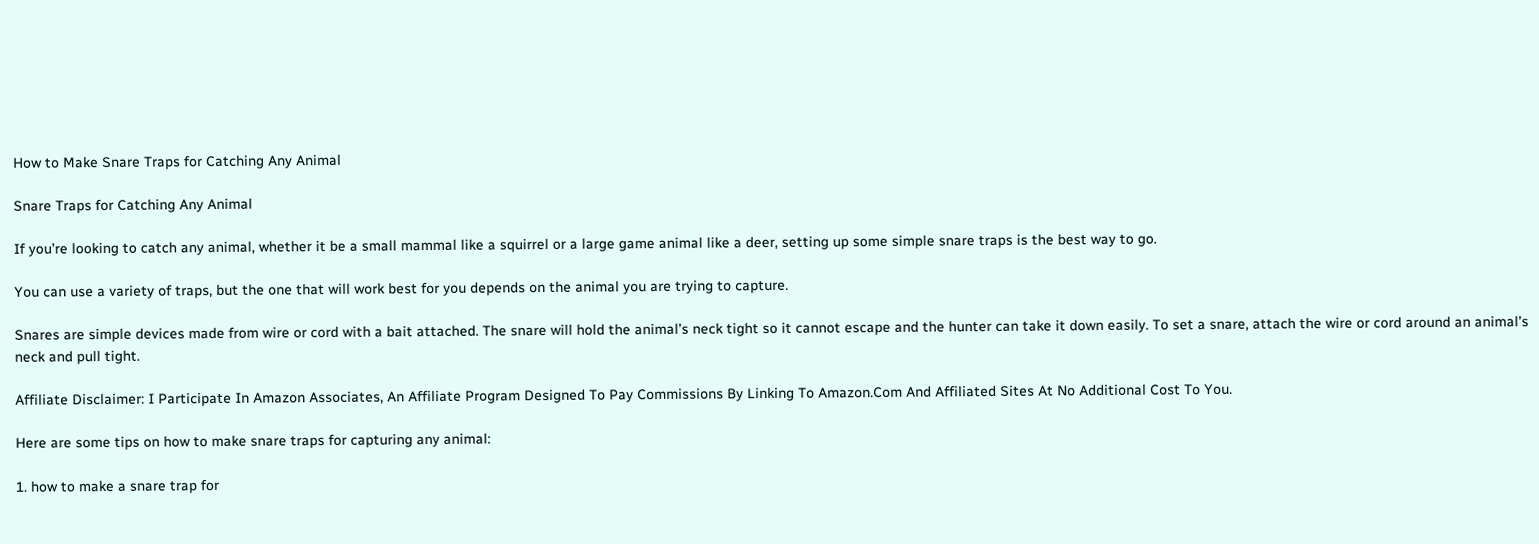How to Make Snare Traps for Catching Any Animal

Snare Traps for Catching Any Animal

If you’re looking to catch any animal, whether it be a small mammal like a squirrel or a large game animal like a deer, setting up some simple snare traps is the best way to go.

You can use a variety of traps, but the one that will work best for you depends on the animal you are trying to capture.

Snares are simple devices made from wire or cord with a bait attached. The snare will hold the animal’s neck tight so it cannot escape and the hunter can take it down easily. To set a snare, attach the wire or cord around an animal’s neck and pull tight.

Affiliate Disclaimer: I Participate In Amazon Associates, An Affiliate Program Designed To Pay Commissions By Linking To Amazon.Com And Affiliated Sites At No Additional Cost To You.

Here are some tips on how to make snare traps for capturing any animal:

1. how to make a snare trap for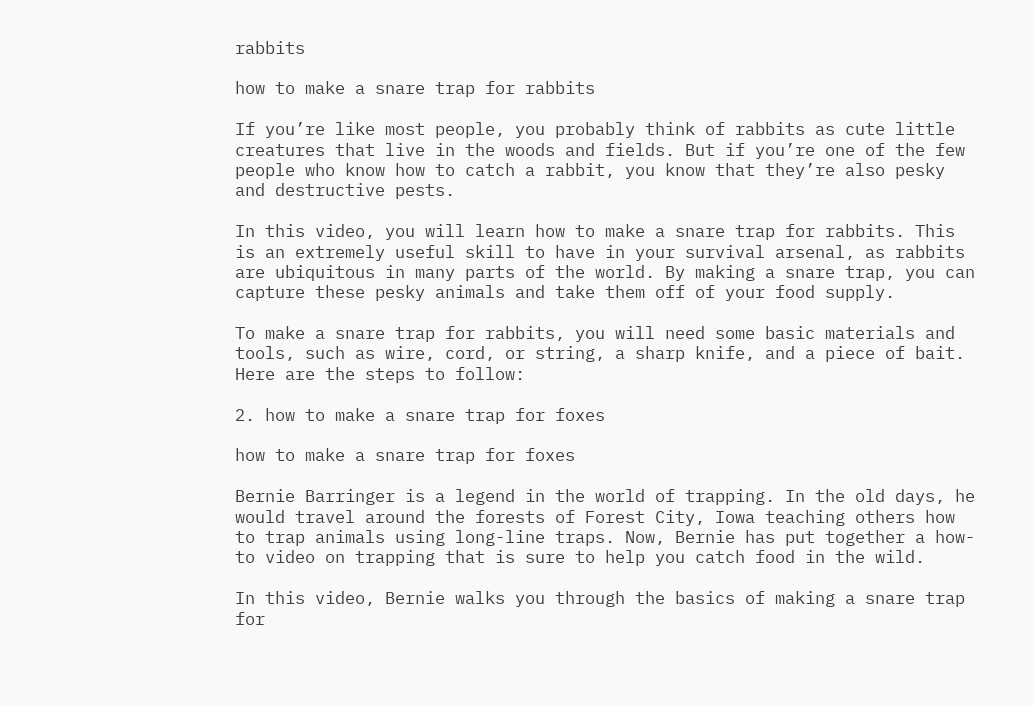rabbits

how to make a snare trap for rabbits

If you’re like most people, you probably think of rabbits as cute little creatures that live in the woods and fields. But if you’re one of the few people who know how to catch a rabbit, you know that they’re also pesky and destructive pests.

In this video, you will learn how to make a snare trap for rabbits. This is an extremely useful skill to have in your survival arsenal, as rabbits are ubiquitous in many parts of the world. By making a snare trap, you can capture these pesky animals and take them off of your food supply.

To make a snare trap for rabbits, you will need some basic materials and tools, such as wire, cord, or string, a sharp knife, and a piece of bait. Here are the steps to follow:

2. how to make a snare trap for foxes

how to make a snare trap for foxes

Bernie Barringer is a legend in the world of trapping. In the old days, he would travel around the forests of Forest City, Iowa teaching others how to trap animals using long-line traps. Now, Bernie has put together a how-to video on trapping that is sure to help you catch food in the wild.

In this video, Bernie walks you through the basics of making a snare trap for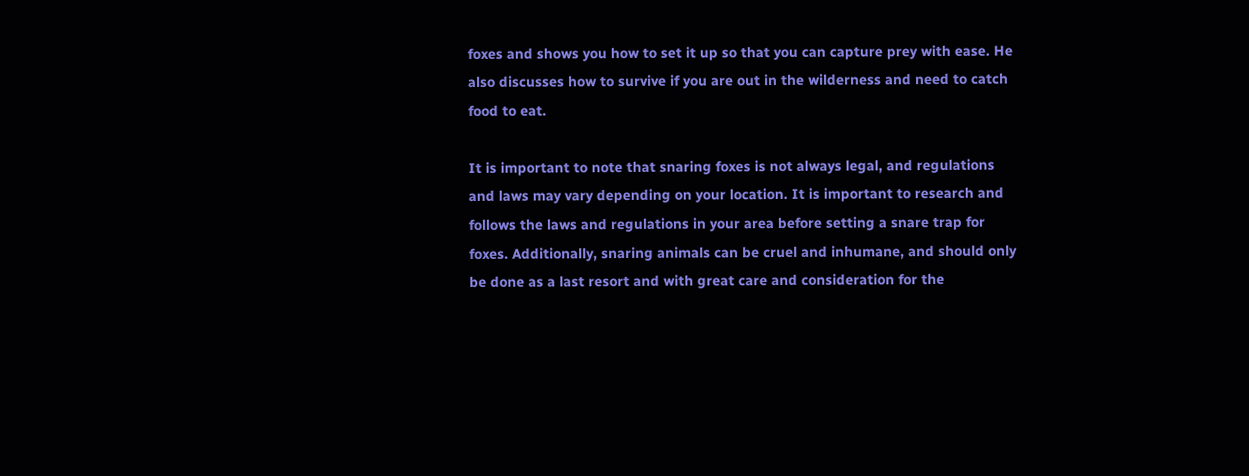foxes and shows you how to set it up so that you can capture prey with ease. He also discusses how to survive if you are out in the wilderness and need to catch food to eat.

It is important to note that snaring foxes is not always legal, and regulations and laws may vary depending on your location. It is important to research and follows the laws and regulations in your area before setting a snare trap for foxes. Additionally, snaring animals can be cruel and inhumane, and should only be done as a last resort and with great care and consideration for the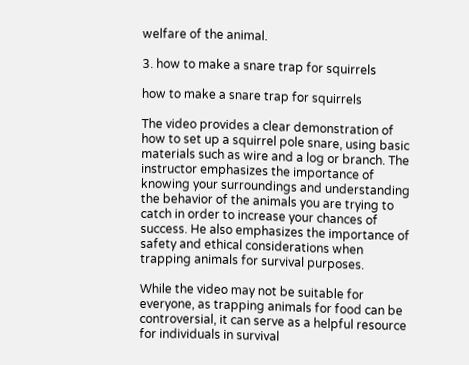welfare of the animal.

3. how to make a snare trap for squirrels

how to make a snare trap for squirrels

The video provides a clear demonstration of how to set up a squirrel pole snare, using basic materials such as wire and a log or branch. The instructor emphasizes the importance of knowing your surroundings and understanding the behavior of the animals you are trying to catch in order to increase your chances of success. He also emphasizes the importance of safety and ethical considerations when trapping animals for survival purposes.

While the video may not be suitable for everyone, as trapping animals for food can be controversial, it can serve as a helpful resource for individuals in survival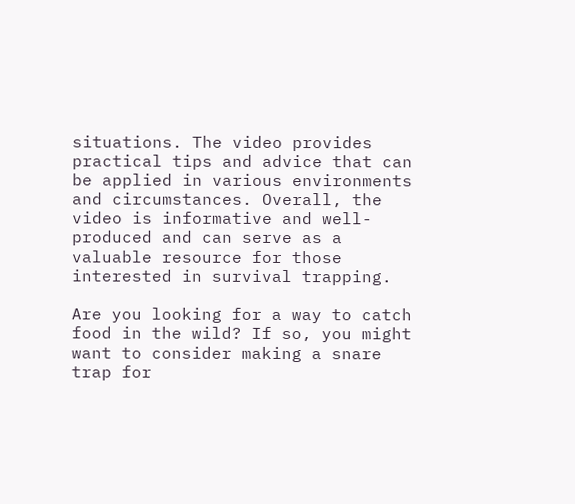situations. The video provides practical tips and advice that can be applied in various environments and circumstances. Overall, the video is informative and well-produced and can serve as a valuable resource for those interested in survival trapping.

Are you looking for a way to catch food in the wild? If so, you might want to consider making a snare trap for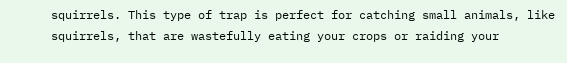squirrels. This type of trap is perfect for catching small animals, like squirrels, that are wastefully eating your crops or raiding your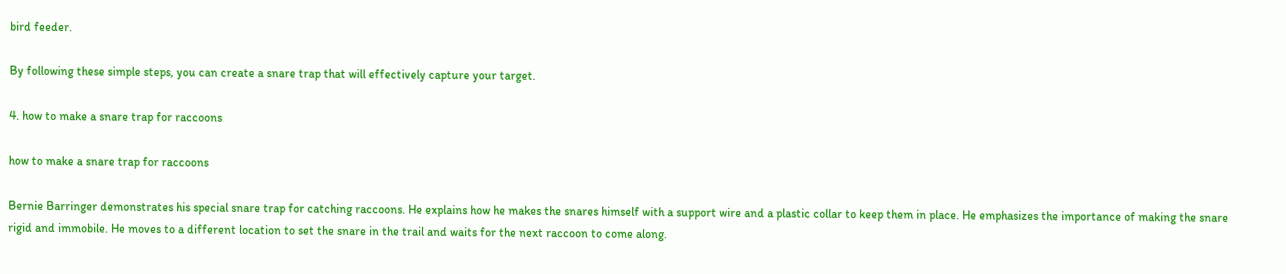bird feeder.

By following these simple steps, you can create a snare trap that will effectively capture your target.

4. how to make a snare trap for raccoons

how to make a snare trap for raccoons

Bernie Barringer demonstrates his special snare trap for catching raccoons. He explains how he makes the snares himself with a support wire and a plastic collar to keep them in place. He emphasizes the importance of making the snare rigid and immobile. He moves to a different location to set the snare in the trail and waits for the next raccoon to come along.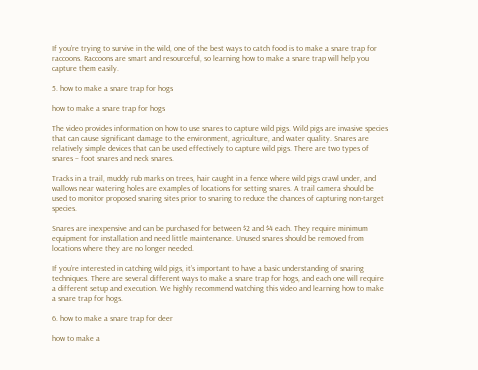If you’re trying to survive in the wild, one of the best ways to catch food is to make a snare trap for raccoons. Raccoons are smart and resourceful, so learning how to make a snare trap will help you capture them easily.

5. how to make a snare trap for hogs

how to make a snare trap for hogs

The video provides information on how to use snares to capture wild pigs. Wild pigs are invasive species that can cause significant damage to the environment, agriculture, and water quality. Snares are relatively simple devices that can be used effectively to capture wild pigs. There are two types of snares – foot snares and neck snares.

Tracks in a trail, muddy rub marks on trees, hair caught in a fence where wild pigs crawl under, and wallows near watering holes are examples of locations for setting snares. A trail camera should be used to monitor proposed snaring sites prior to snaring to reduce the chances of capturing non-target species.

Snares are inexpensive and can be purchased for between $2 and $4 each. They require minimum equipment for installation and need little maintenance. Unused snares should be removed from locations where they are no longer needed.

If you’re interested in catching wild pigs, it’s important to have a basic understanding of snaring techniques. There are several different ways to make a snare trap for hogs, and each one will require a different setup and execution. We highly recommend watching this video and learning how to make a snare trap for hogs.

6. how to make a snare trap for deer

how to make a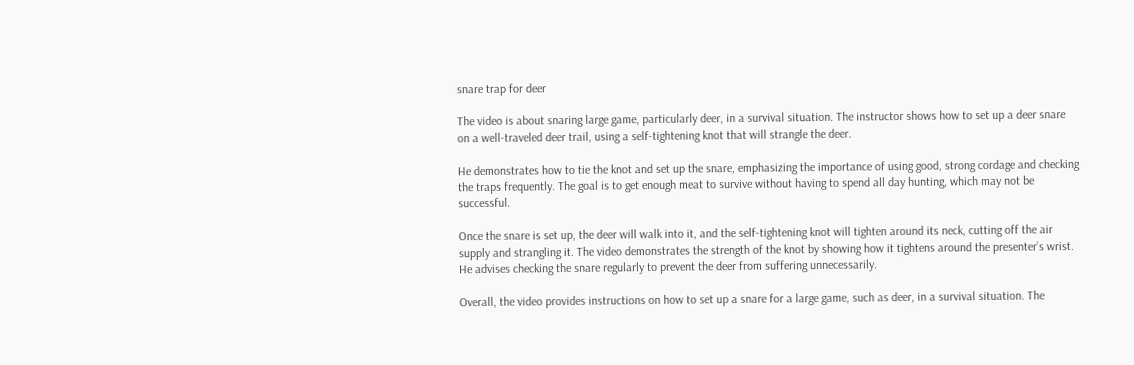snare trap for deer

The video is about snaring large game, particularly deer, in a survival situation. The instructor shows how to set up a deer snare on a well-traveled deer trail, using a self-tightening knot that will strangle the deer.

He demonstrates how to tie the knot and set up the snare, emphasizing the importance of using good, strong cordage and checking the traps frequently. The goal is to get enough meat to survive without having to spend all day hunting, which may not be successful.

Once the snare is set up, the deer will walk into it, and the self-tightening knot will tighten around its neck, cutting off the air supply and strangling it. The video demonstrates the strength of the knot by showing how it tightens around the presenter’s wrist. He advises checking the snare regularly to prevent the deer from suffering unnecessarily.

Overall, the video provides instructions on how to set up a snare for a large game, such as deer, in a survival situation. The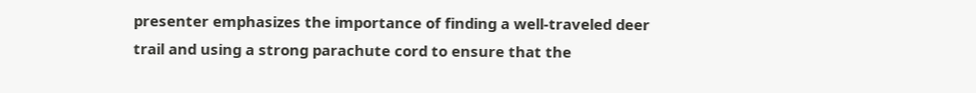presenter emphasizes the importance of finding a well-traveled deer trail and using a strong parachute cord to ensure that the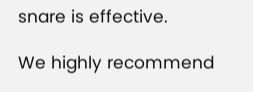snare is effective.

We highly recommend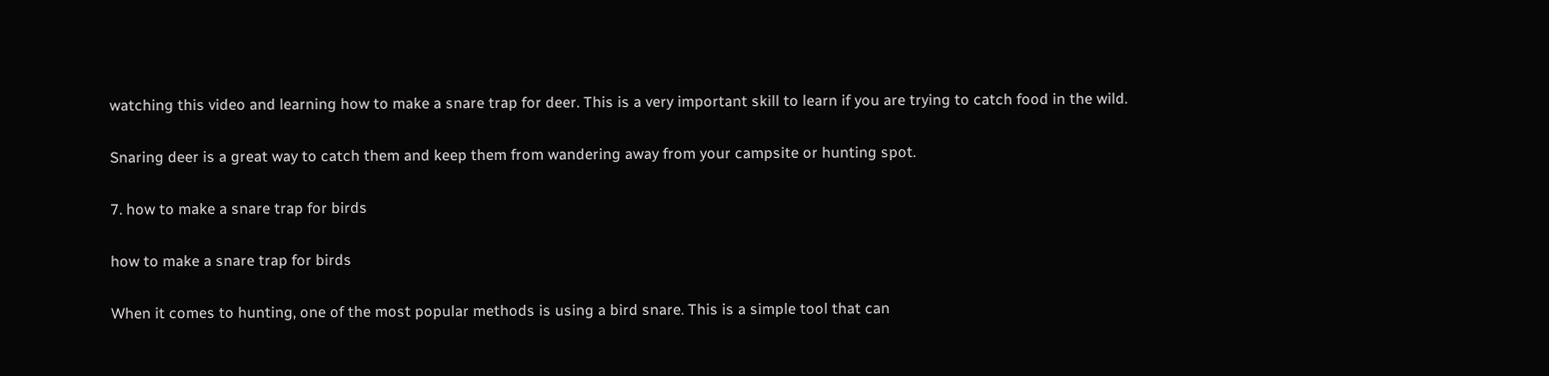watching this video and learning how to make a snare trap for deer. This is a very important skill to learn if you are trying to catch food in the wild.

Snaring deer is a great way to catch them and keep them from wandering away from your campsite or hunting spot.

7. how to make a snare trap for birds

how to make a snare trap for birds

When it comes to hunting, one of the most popular methods is using a bird snare. This is a simple tool that can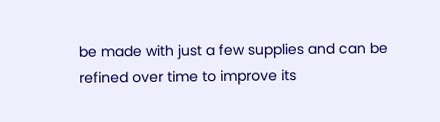be made with just a few supplies and can be refined over time to improve its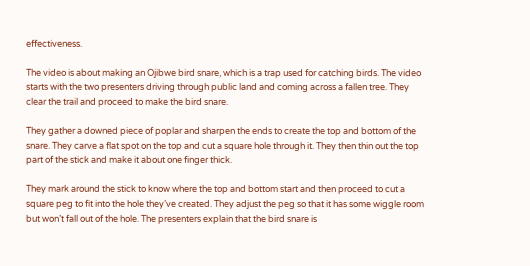effectiveness.

The video is about making an Ojibwe bird snare, which is a trap used for catching birds. The video starts with the two presenters driving through public land and coming across a fallen tree. They clear the trail and proceed to make the bird snare.

They gather a downed piece of poplar and sharpen the ends to create the top and bottom of the snare. They carve a flat spot on the top and cut a square hole through it. They then thin out the top part of the stick and make it about one finger thick.

They mark around the stick to know where the top and bottom start and then proceed to cut a square peg to fit into the hole they’ve created. They adjust the peg so that it has some wiggle room but won’t fall out of the hole. The presenters explain that the bird snare is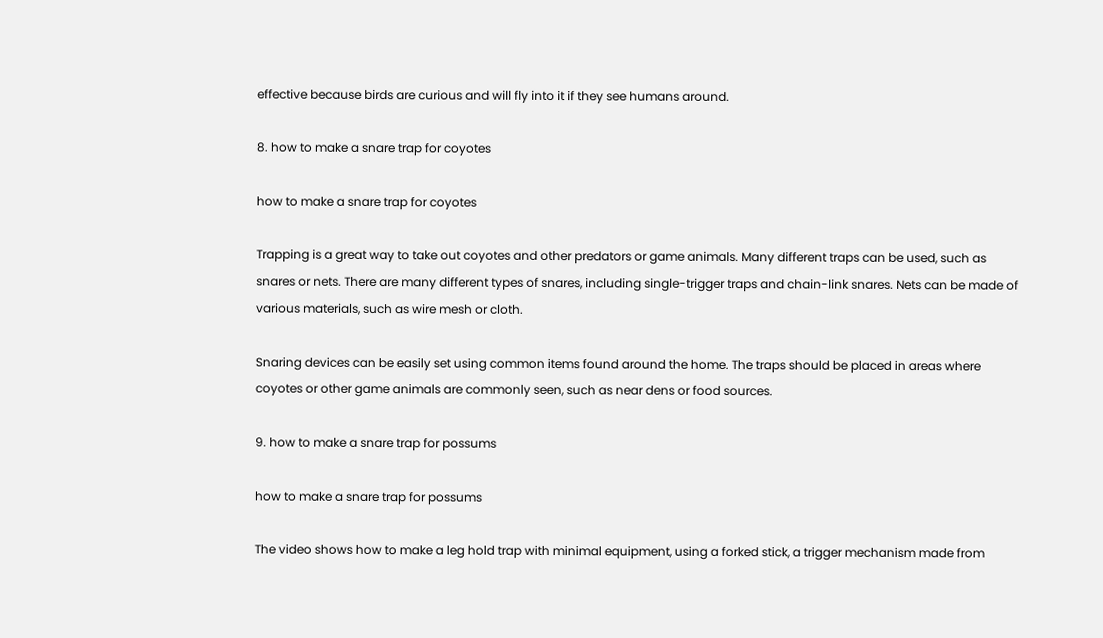effective because birds are curious and will fly into it if they see humans around.

8. how to make a snare trap for coyotes

how to make a snare trap for coyotes

Trapping is a great way to take out coyotes and other predators or game animals. Many different traps can be used, such as snares or nets. There are many different types of snares, including single-trigger traps and chain-link snares. Nets can be made of various materials, such as wire mesh or cloth.

Snaring devices can be easily set using common items found around the home. The traps should be placed in areas where coyotes or other game animals are commonly seen, such as near dens or food sources.

9. how to make a snare trap for possums

how to make a snare trap for possums

The video shows how to make a leg hold trap with minimal equipment, using a forked stick, a trigger mechanism made from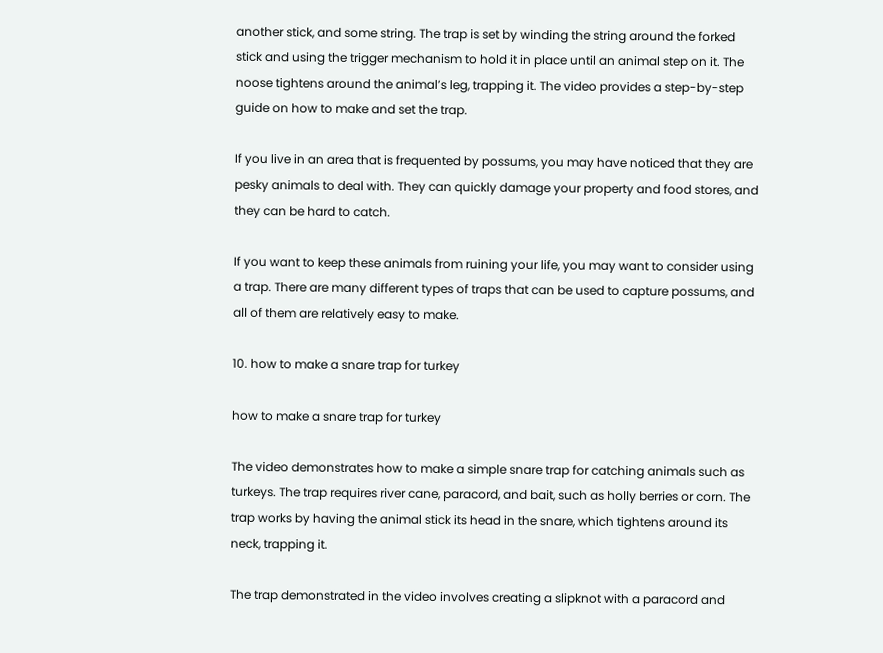another stick, and some string. The trap is set by winding the string around the forked stick and using the trigger mechanism to hold it in place until an animal step on it. The noose tightens around the animal’s leg, trapping it. The video provides a step-by-step guide on how to make and set the trap.

If you live in an area that is frequented by possums, you may have noticed that they are pesky animals to deal with. They can quickly damage your property and food stores, and they can be hard to catch.

If you want to keep these animals from ruining your life, you may want to consider using a trap. There are many different types of traps that can be used to capture possums, and all of them are relatively easy to make.

10. how to make a snare trap for turkey

how to make a snare trap for turkey

The video demonstrates how to make a simple snare trap for catching animals such as turkeys. The trap requires river cane, paracord, and bait, such as holly berries or corn. The trap works by having the animal stick its head in the snare, which tightens around its neck, trapping it.

The trap demonstrated in the video involves creating a slipknot with a paracord and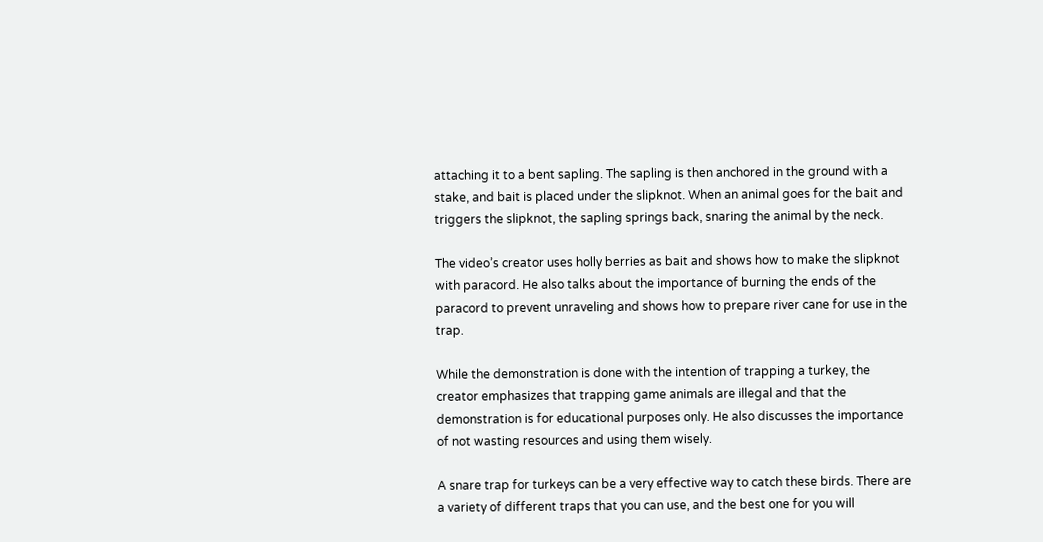attaching it to a bent sapling. The sapling is then anchored in the ground with a stake, and bait is placed under the slipknot. When an animal goes for the bait and triggers the slipknot, the sapling springs back, snaring the animal by the neck.

The video’s creator uses holly berries as bait and shows how to make the slipknot with paracord. He also talks about the importance of burning the ends of the paracord to prevent unraveling and shows how to prepare river cane for use in the trap.

While the demonstration is done with the intention of trapping a turkey, the creator emphasizes that trapping game animals are illegal and that the demonstration is for educational purposes only. He also discusses the importance of not wasting resources and using them wisely.

A snare trap for turkeys can be a very effective way to catch these birds. There are a variety of different traps that you can use, and the best one for you will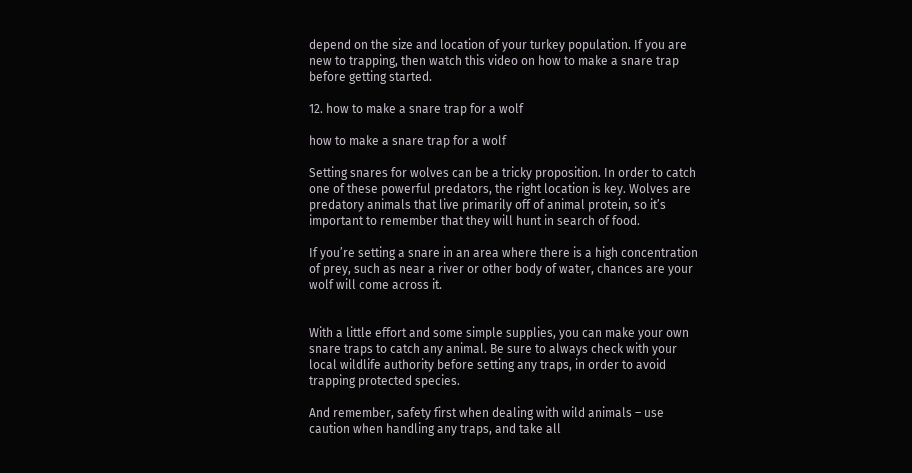depend on the size and location of your turkey population. If you are new to trapping, then watch this video on how to make a snare trap before getting started.

12. how to make a snare trap for a wolf

how to make a snare trap for a wolf

Setting snares for wolves can be a tricky proposition. In order to catch one of these powerful predators, the right location is key. Wolves are predatory animals that live primarily off of animal protein, so it’s important to remember that they will hunt in search of food.

If you’re setting a snare in an area where there is a high concentration of prey, such as near a river or other body of water, chances are your wolf will come across it.


With a little effort and some simple supplies, you can make your own snare traps to catch any animal. Be sure to always check with your local wildlife authority before setting any traps, in order to avoid trapping protected species.

And remember, safety first when dealing with wild animals – use caution when handling any traps, and take all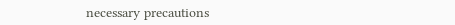necessary precautions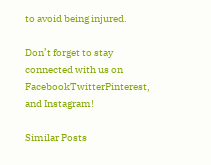to avoid being injured.

Don’t forget to stay connected with us on FacebookTwitterPinterest, and Instagram!

Similar Posts